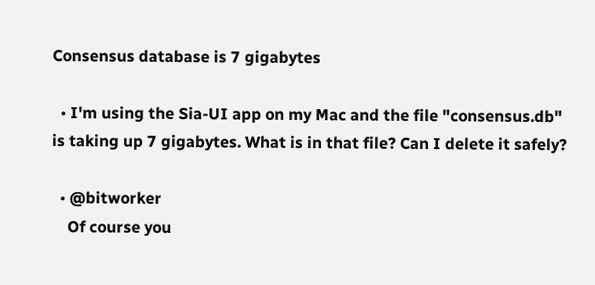Consensus database is 7 gigabytes

  • I'm using the Sia-UI app on my Mac and the file "consensus.db" is taking up 7 gigabytes. What is in that file? Can I delete it safely?

  • @bitworker
    Of course you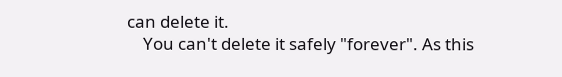can delete it.
    You can't delete it safely "forever". As this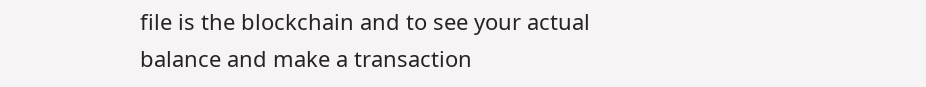file is the blockchain and to see your actual balance and make a transaction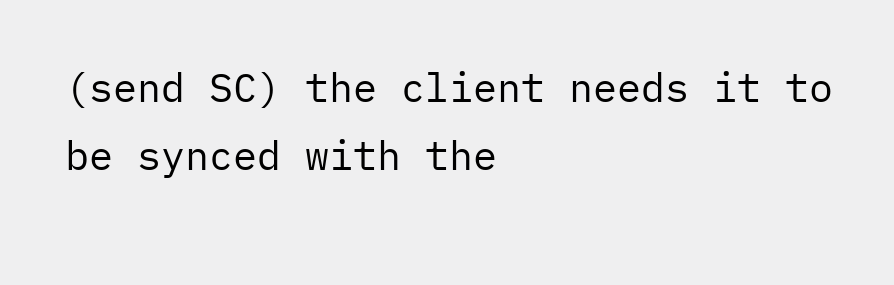(send SC) the client needs it to be synced with the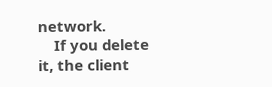network.
    If you delete it, the client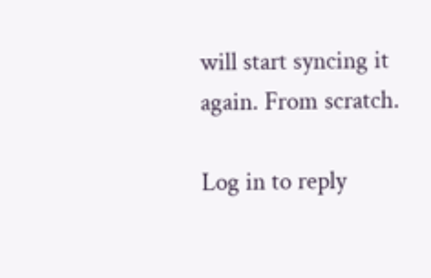will start syncing it again. From scratch.

Log in to reply